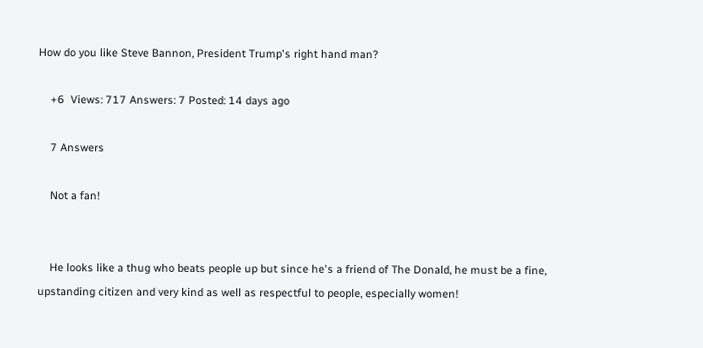How do you like Steve Bannon, President Trump's right hand man?

    +6  Views: 717 Answers: 7 Posted: 14 days ago

    7 Answers

    Not a fan!


    He looks like a thug who beats people up but since he's a friend of The Donald, he must be a fine, upstanding citizen and very kind as well as respectful to people, especially women!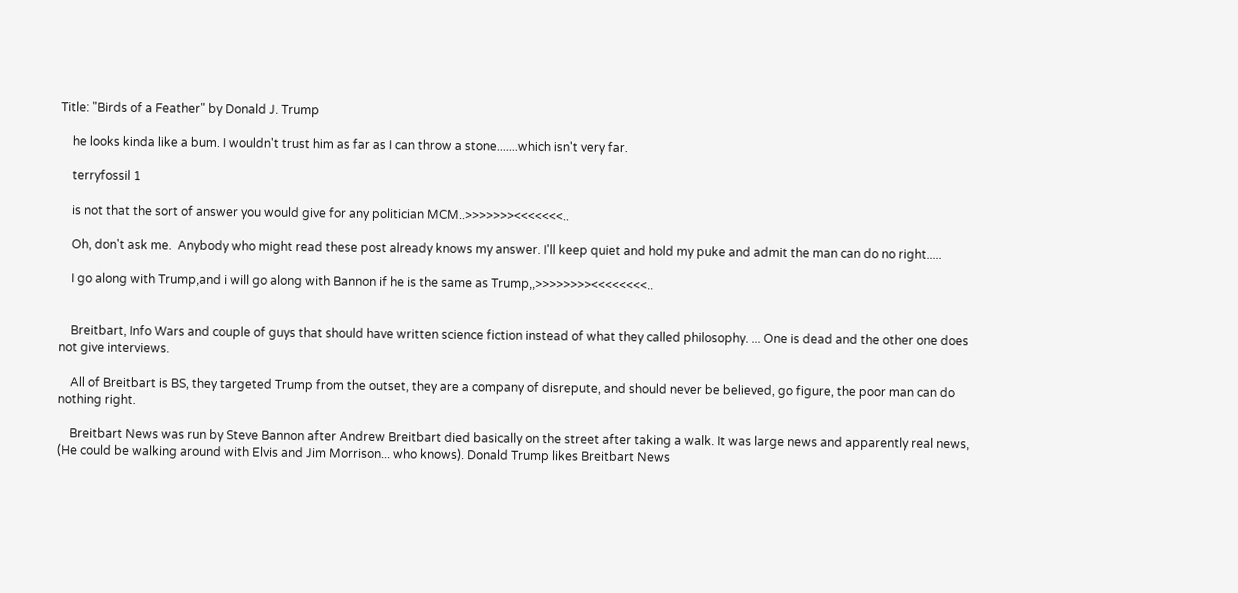Title: "Birds of a Feather" by Donald J. Trump

    he looks kinda like a bum. I wouldn't trust him as far as I can throw a stone.......which isn't very far.

    terryfossil 1

    is not that the sort of answer you would give for any politician MCM..>>>>>>><<<<<<<..

    Oh, don't ask me.  Anybody who might read these post already knows my answer. I'll keep quiet and hold my puke and admit the man can do no right.....

    I go along with Trump,and i will go along with Bannon if he is the same as Trump,,>>>>>>>><<<<<<<<..


    Breitbart, Info Wars and couple of guys that should have written science fiction instead of what they called philosophy. ... One is dead and the other one does not give interviews.

    All of Breitbart is BS, they targeted Trump from the outset, they are a company of disrepute, and should never be believed, go figure, the poor man can do nothing right.

    Breitbart News was run by Steve Bannon after Andrew Breitbart died basically on the street after taking a walk. It was large news and apparently real news, (He could be walking around with Elvis and Jim Morrison... who knows). Donald Trump likes Breitbart News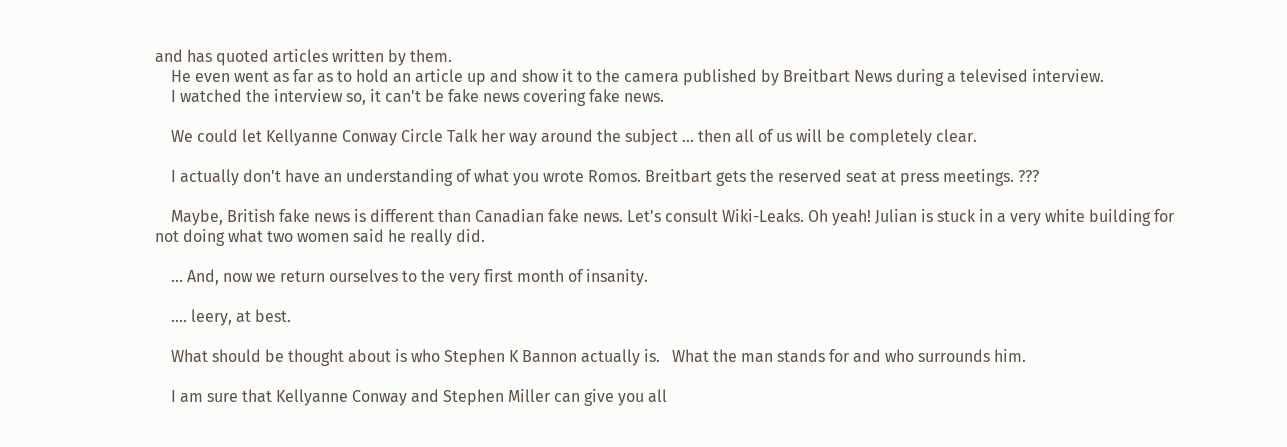and has quoted articles written by them.
    He even went as far as to hold an article up and show it to the camera published by Breitbart News during a televised interview.
    I watched the interview so, it can't be fake news covering fake news.

    We could let Kellyanne Conway Circle Talk her way around the subject ... then all of us will be completely clear.

    I actually don't have an understanding of what you wrote Romos. Breitbart gets the reserved seat at press meetings. ???

    Maybe, British fake news is different than Canadian fake news. Let's consult Wiki-Leaks. Oh yeah! Julian is stuck in a very white building for not doing what two women said he really did.

    ... And, now we return ourselves to the very first month of insanity.

    .... leery, at best.

    What should be thought about is who Stephen K Bannon actually is.   What the man stands for and who surrounds him.

    I am sure that Kellyanne Conway and Stephen Miller can give you all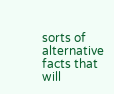sorts of alternative facts that will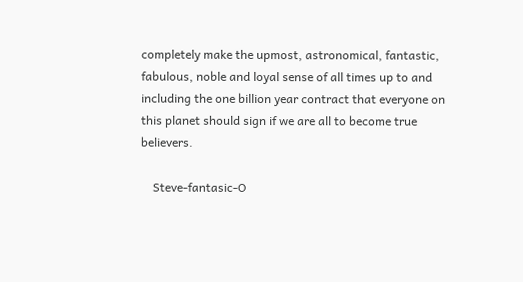completely make the upmost, astronomical, fantastic, fabulous, noble and loyal sense of all times up to and including the one billion year contract that everyone on this planet should sign if we are all to become true believers.

    Steve-fantasic-O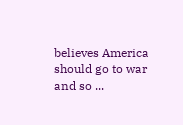believes America should go to war and so ...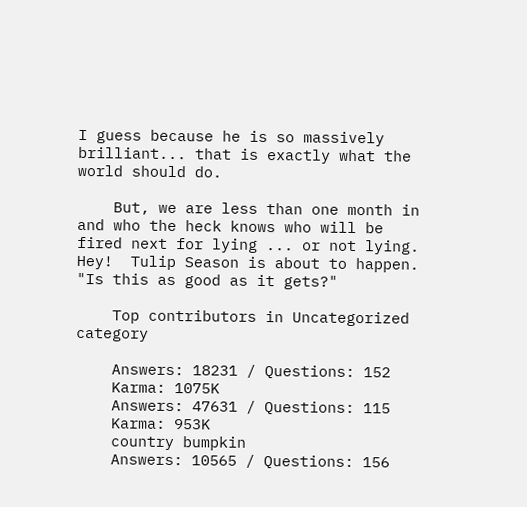I guess because he is so massively brilliant... that is exactly what the world should do.

    But, we are less than one month in and who the heck knows who will be fired next for lying ... or not lying.  Hey!  Tulip Season is about to happen.  "Is this as good as it gets?"

    Top contributors in Uncategorized category

    Answers: 18231 / Questions: 152
    Karma: 1075K
    Answers: 47631 / Questions: 115
    Karma: 953K
    country bumpkin
    Answers: 10565 / Questions: 156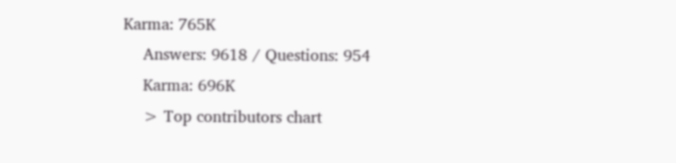Karma: 765K
    Answers: 9618 / Questions: 954
    Karma: 696K
    > Top contributors chart